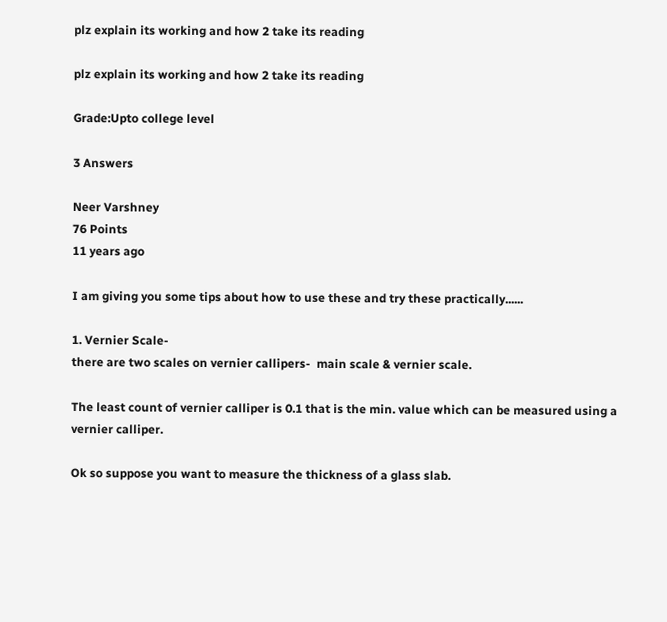plz explain its working and how 2 take its reading

plz explain its working and how 2 take its reading

Grade:Upto college level

3 Answers

Neer Varshney
76 Points
11 years ago

I am giving you some tips about how to use these and try these practically......

1. Vernier Scale-
there are two scales on vernier callipers-  main scale & vernier scale.

The least count of vernier calliper is 0.1 that is the min. value which can be measured using a vernier calliper.

Ok so suppose you want to measure the thickness of a glass slab.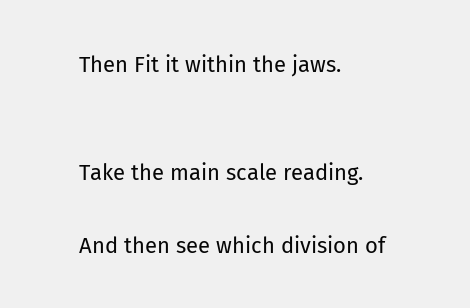Then Fit it within the jaws.


Take the main scale reading.

And then see which division of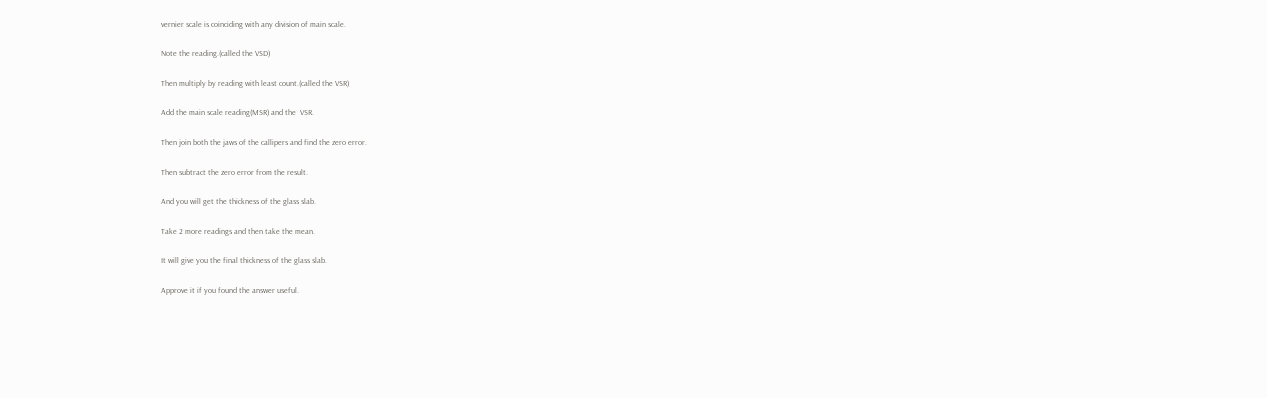vernier scale is coinciding with any division of main scale.

Note the reading.(called the VSD)

Then multiply by reading with least count.(called the VSR)

Add the main scale reading(MSR) and the  VSR.

Then join both the jaws of the callipers and find the zero error.

Then subtract the zero error from the result.

And you will get the thickness of the glass slab.

Take 2 more readings and then take the mean.

It will give you the final thickness of the glass slab.

Approve it if you found the answer useful.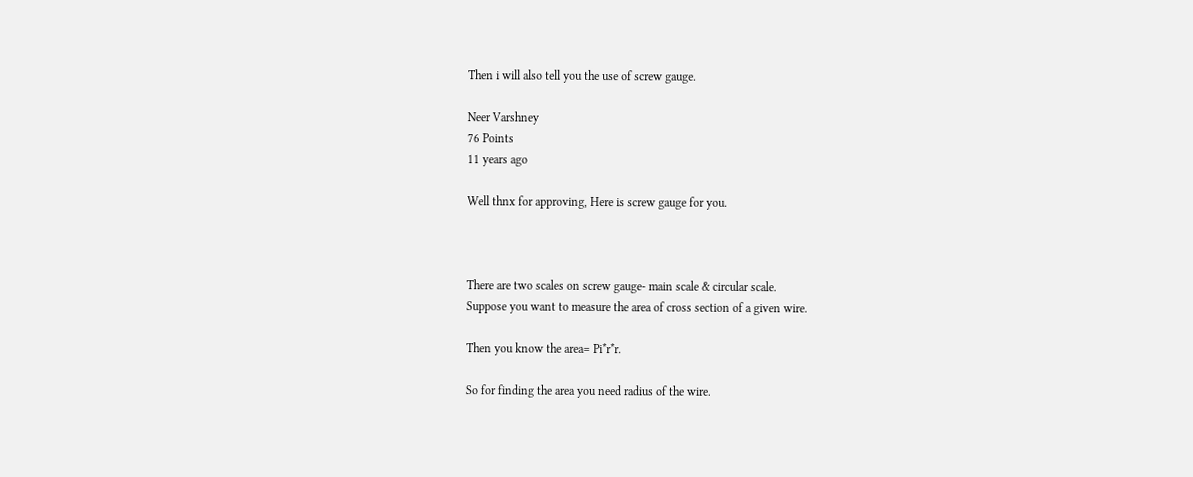Then i will also tell you the use of screw gauge.

Neer Varshney
76 Points
11 years ago

Well thnx for approving, Here is screw gauge for you.



There are two scales on screw gauge- main scale & circular scale.
Suppose you want to measure the area of cross section of a given wire.

Then you know the area= Pi*r*r.

So for finding the area you need radius of the wire.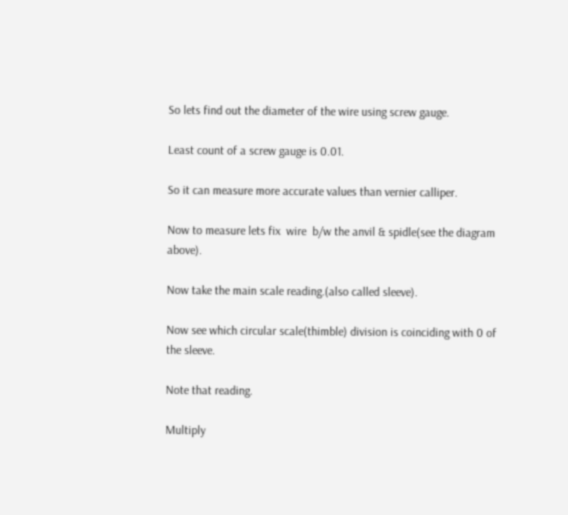So lets find out the diameter of the wire using screw gauge.

Least count of a screw gauge is 0.01.

So it can measure more accurate values than vernier calliper.

Now to measure lets fix  wire  b/w the anvil & spidle(see the diagram above).

Now take the main scale reading.(also called sleeve).

Now see which circular scale(thimble) division is coinciding with 0 of the sleeve.

Note that reading.

Multiply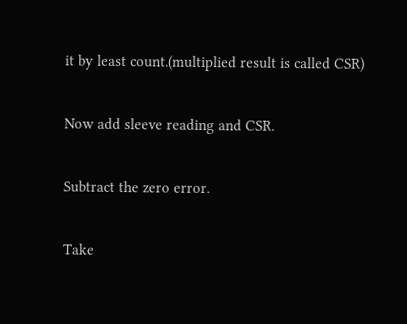it by least count.(multiplied result is called CSR)

Now add sleeve reading and CSR.

Subtract the zero error.

Take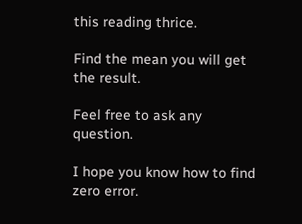this reading thrice.

Find the mean you will get the result.

Feel free to ask any question.

I hope you know how to find zero error.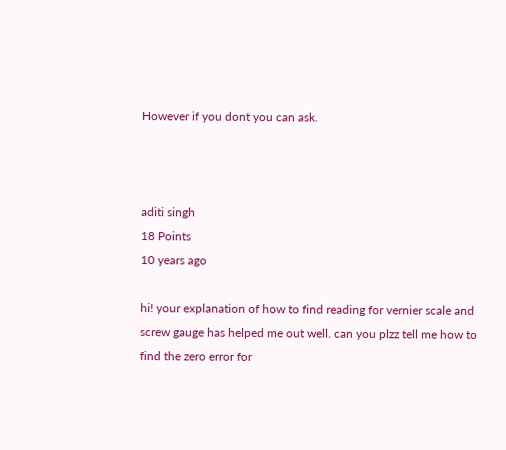However if you dont you can ask.



aditi singh
18 Points
10 years ago

hi! your explanation of how to find reading for vernier scale and screw gauge has helped me out well. can you plzz tell me how to find the zero error for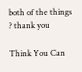both of the things ? thank you

Think You Can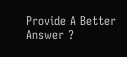Provide A Better Answer ?